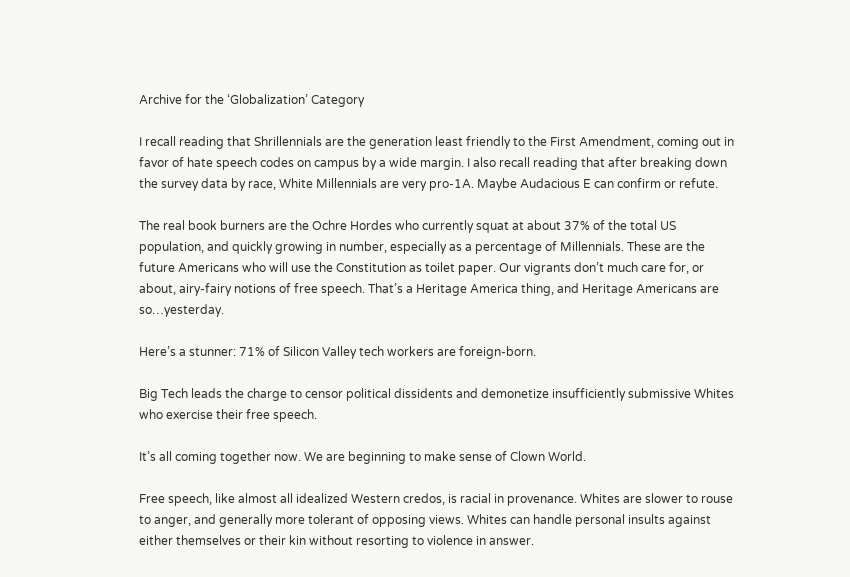Archive for the ‘Globalization’ Category

I recall reading that Shrillennials are the generation least friendly to the First Amendment, coming out in favor of hate speech codes on campus by a wide margin. I also recall reading that after breaking down the survey data by race, White Millennials are very pro-1A. Maybe Audacious E can confirm or refute.

The real book burners are the Ochre Hordes who currently squat at about 37% of the total US population, and quickly growing in number, especially as a percentage of Millennials. These are the future Americans who will use the Constitution as toilet paper. Our vigrants don’t much care for, or about, airy-fairy notions of free speech. That’s a Heritage America thing, and Heritage Americans are so…yesterday.

Here’s a stunner: 71% of Silicon Valley tech workers are foreign-born.

Big Tech leads the charge to censor political dissidents and demonetize insufficiently submissive Whites who exercise their free speech.

It’s all coming together now. We are beginning to make sense of Clown World.

Free speech, like almost all idealized Western credos, is racial in provenance. Whites are slower to rouse to anger, and generally more tolerant of opposing views. Whites can handle personal insults against either themselves or their kin without resorting to violence in answer.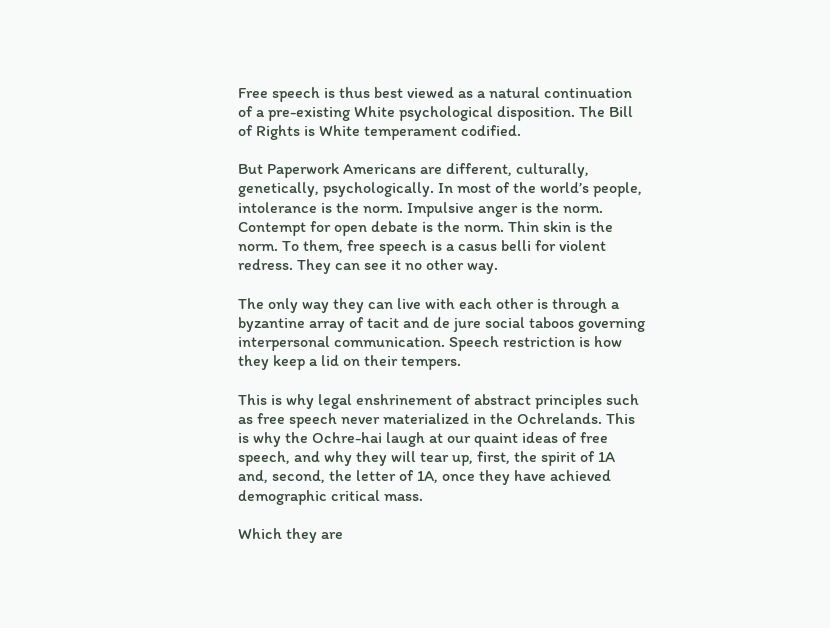Free speech is thus best viewed as a natural continuation of a pre-existing White psychological disposition. The Bill of Rights is White temperament codified.

But Paperwork Americans are different, culturally, genetically, psychologically. In most of the world’s people, intolerance is the norm. Impulsive anger is the norm. Contempt for open debate is the norm. Thin skin is the norm. To them, free speech is a casus belli for violent redress. They can see it no other way.

The only way they can live with each other is through a byzantine array of tacit and de jure social taboos governing interpersonal communication. Speech restriction is how they keep a lid on their tempers.

This is why legal enshrinement of abstract principles such as free speech never materialized in the Ochrelands. This is why the Ochre-hai laugh at our quaint ideas of free speech, and why they will tear up, first, the spirit of 1A and, second, the letter of 1A, once they have achieved demographic critical mass.

Which they are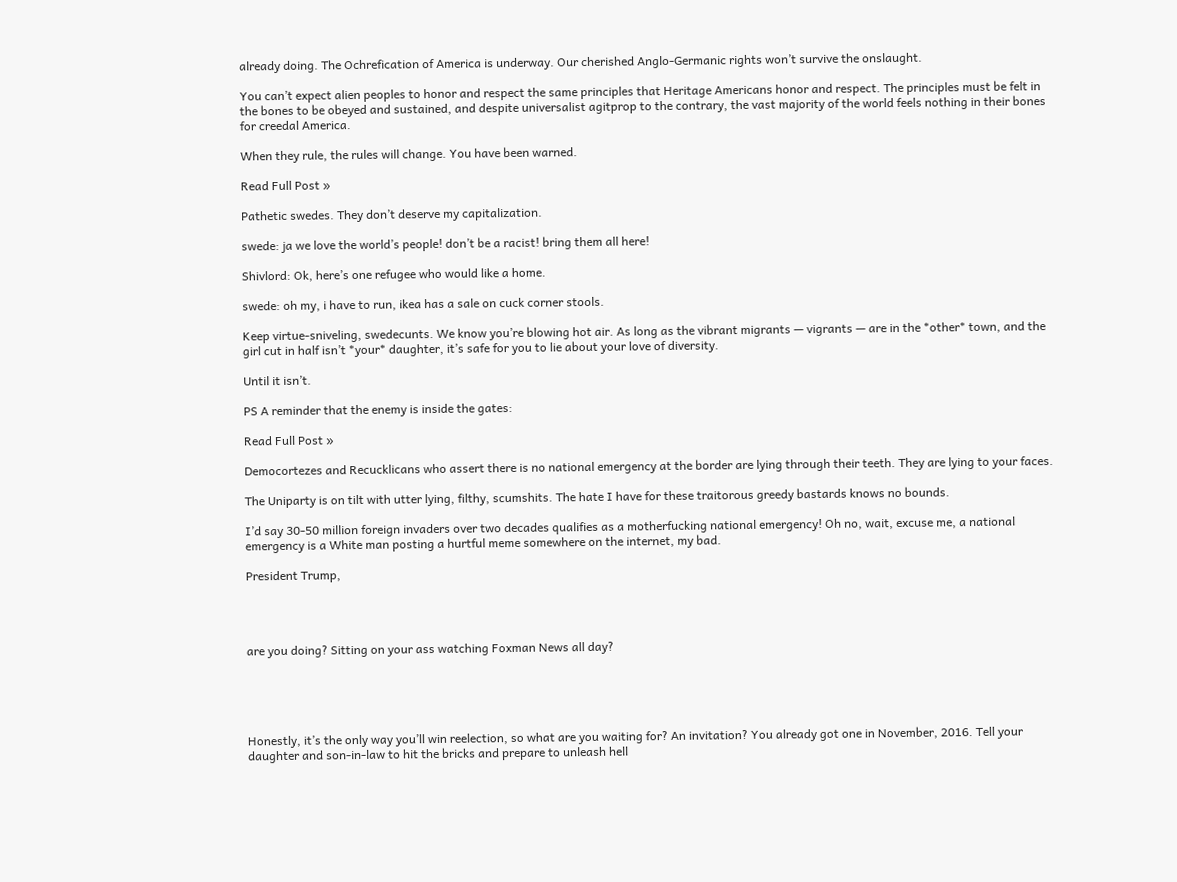already doing. The Ochrefication of America is underway. Our cherished Anglo-Germanic rights won’t survive the onslaught.

You can’t expect alien peoples to honor and respect the same principles that Heritage Americans honor and respect. The principles must be felt in the bones to be obeyed and sustained, and despite universalist agitprop to the contrary, the vast majority of the world feels nothing in their bones for creedal America.

When they rule, the rules will change. You have been warned.

Read Full Post »

Pathetic swedes. They don’t deserve my capitalization.

swede: ja we love the world’s people! don’t be a racist! bring them all here!

Shivlord: Ok, here’s one refugee who would like a home.

swede: oh my, i have to run, ikea has a sale on cuck corner stools.

Keep virtue-sniveling, swedecunts. We know you’re blowing hot air. As long as the vibrant migrants — vigrants — are in the *other* town, and the girl cut in half isn’t *your* daughter, it’s safe for you to lie about your love of diversity.

Until it isn’t.

PS A reminder that the enemy is inside the gates:

Read Full Post »

Democortezes and Recucklicans who assert there is no national emergency at the border are lying through their teeth. They are lying to your faces.

The Uniparty is on tilt with utter lying, filthy, scumshits. The hate I have for these traitorous greedy bastards knows no bounds.

I’d say 30-50 million foreign invaders over two decades qualifies as a motherfucking national emergency! Oh no, wait, excuse me, a national emergency is a White man posting a hurtful meme somewhere on the internet, my bad.

President Trump,




are you doing? Sitting on your ass watching Foxman News all day?





Honestly, it’s the only way you’ll win reelection, so what are you waiting for? An invitation? You already got one in November, 2016. Tell your daughter and son-in-law to hit the bricks and prepare to unleash hell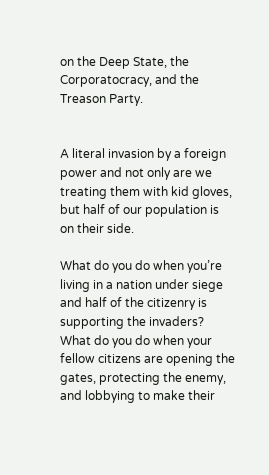on the Deep State, the Corporatocracy, and the Treason Party.


A literal invasion by a foreign power and not only are we treating them with kid gloves, but half of our population is on their side.

What do you do when you’re living in a nation under siege and half of the citizenry is supporting the invaders? What do you do when your fellow citizens are opening the gates, protecting the enemy, and lobbying to make their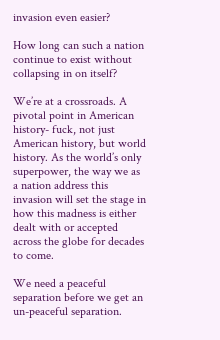invasion even easier?

How long can such a nation continue to exist without collapsing in on itself?

We’re at a crossroads. A pivotal point in American history- fuck, not just American history, but world history. As the world’s only superpower, the way we as a nation address this invasion will set the stage in how this madness is either dealt with or accepted across the globe for decades to come.

We need a peaceful separation before we get an un-peaceful separation.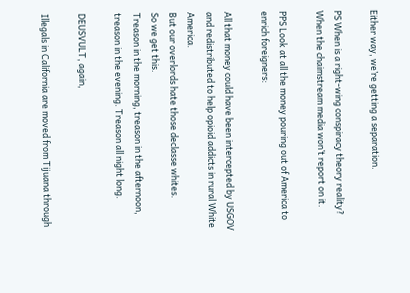Either way, we’re getting a separation.

PS When is a right-wing conspiracy theory reality? When the chaimstream media won’t report on it.

PPS Look at all the money pouring out of America to enrich foreigners:

All that money could have been intercepted by USGOV and redistributed to help opioid addicts in rural White America.
But our overlords hate those declasse whites.
So we get this.
Treason in the morning, treason in the afternoon, treason in the evening. Treason all night long.

DEUSVULT, again,

Illegals in California are moved from Tijuana through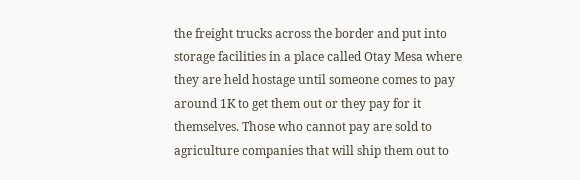the freight trucks across the border and put into storage facilities in a place called Otay Mesa where they are held hostage until someone comes to pay around 1K to get them out or they pay for it themselves. Those who cannot pay are sold to agriculture companies that will ship them out to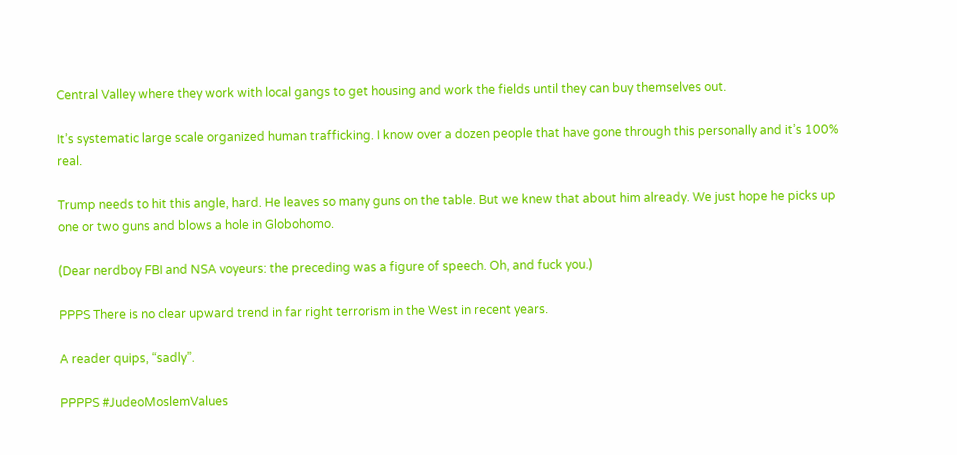Central Valley where they work with local gangs to get housing and work the fields until they can buy themselves out.

It’s systematic large scale organized human trafficking. I know over a dozen people that have gone through this personally and it’s 100% real.

Trump needs to hit this angle, hard. He leaves so many guns on the table. But we knew that about him already. We just hope he picks up one or two guns and blows a hole in Globohomo.

(Dear nerdboy FBI and NSA voyeurs: the preceding was a figure of speech. Oh, and fuck you.)

PPPS There is no clear upward trend in far right terrorism in the West in recent years.

A reader quips, “sadly”.

PPPPS #JudeoMoslemValues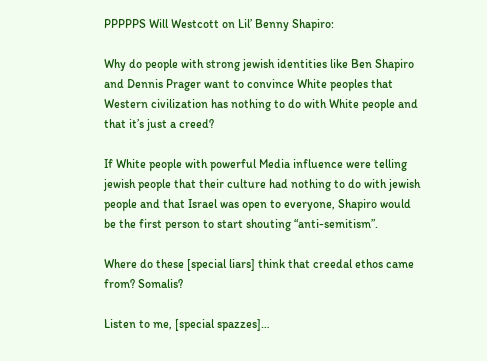PPPPPS Will Westcott on Lil’ Benny Shapiro:

Why do people with strong jewish identities like Ben Shapiro and Dennis Prager want to convince White peoples that Western civilization has nothing to do with White people and that it’s just a creed?

If White people with powerful Media influence were telling jewish people that their culture had nothing to do with jewish people and that Israel was open to everyone, Shapiro would be the first person to start shouting “anti-semitism”.

Where do these [special liars] think that creedal ethos came from? Somalis?

Listen to me, [special spazzes]…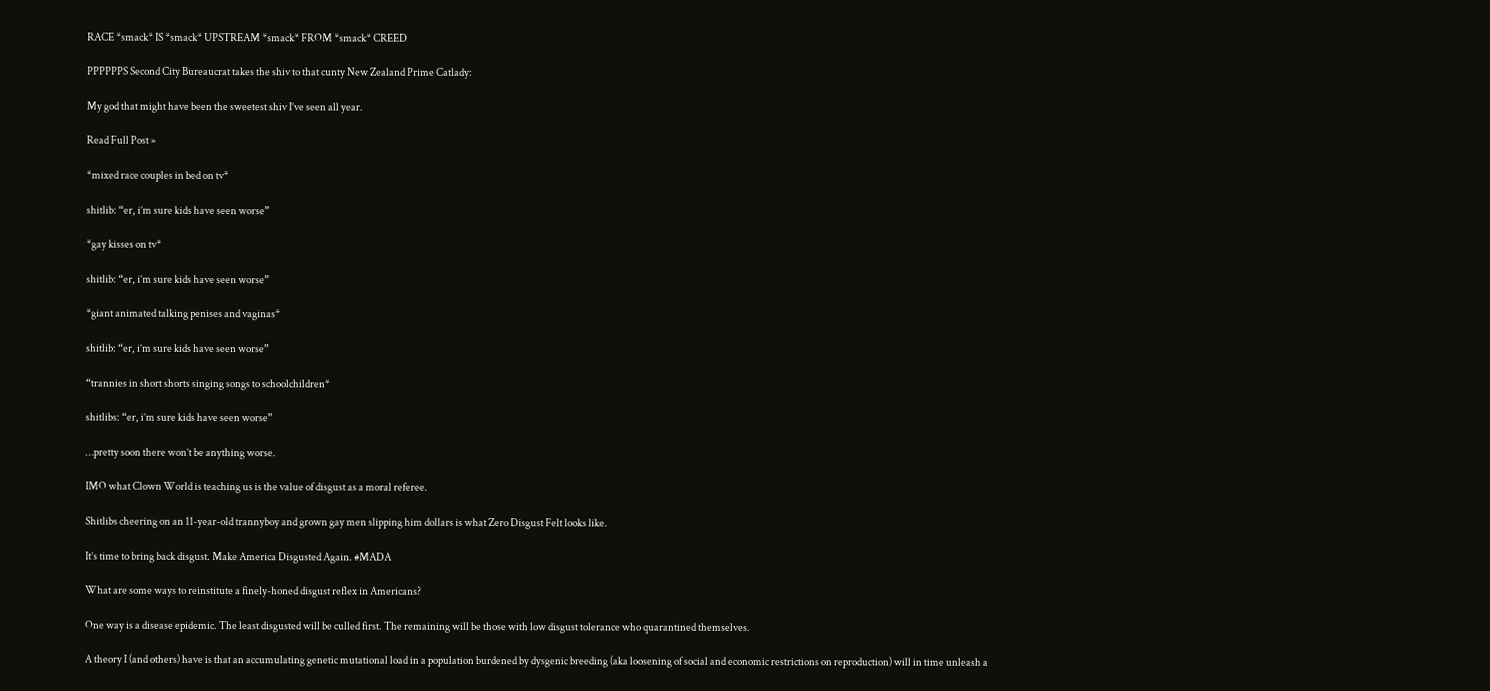RACE *smack* IS *smack* UPSTREAM *smack* FROM *smack* CREED

PPPPPPS Second City Bureaucrat takes the shiv to that cunty New Zealand Prime Catlady:

My god that might have been the sweetest shiv I’ve seen all year.

Read Full Post »

*mixed race couples in bed on tv*

shitlib: “er, i’m sure kids have seen worse”

*gay kisses on tv*

shitlib: “er, i’m sure kids have seen worse”

*giant animated talking penises and vaginas*

shitlib: “er, i’m sure kids have seen worse”

“trannies in short shorts singing songs to schoolchildren*

shitlibs: “er, i’m sure kids have seen worse”

…pretty soon there won’t be anything worse.

IMO what Clown World is teaching us is the value of disgust as a moral referee.

Shitlibs cheering on an 11-year-old trannyboy and grown gay men slipping him dollars is what Zero Disgust Felt looks like.

It’s time to bring back disgust. Make America Disgusted Again. #MADA

What are some ways to reinstitute a finely-honed disgust reflex in Americans?

One way is a disease epidemic. The least disgusted will be culled first. The remaining will be those with low disgust tolerance who quarantined themselves.

A theory I (and others) have is that an accumulating genetic mutational load in a population burdened by dysgenic breeding (aka loosening of social and economic restrictions on reproduction) will in time unleash a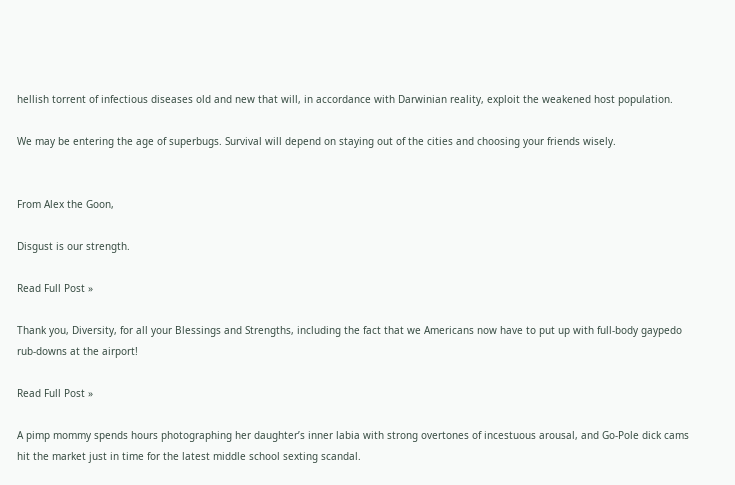hellish torrent of infectious diseases old and new that will, in accordance with Darwinian reality, exploit the weakened host population.

We may be entering the age of superbugs. Survival will depend on staying out of the cities and choosing your friends wisely.


From Alex the Goon,

Disgust is our strength.

Read Full Post »

Thank you, Diversity, for all your Blessings and Strengths, including the fact that we Americans now have to put up with full-body gaypedo rub-downs at the airport!

Read Full Post »

A pimp mommy spends hours photographing her daughter’s inner labia with strong overtones of incestuous arousal, and Go-Pole dick cams hit the market just in time for the latest middle school sexting scandal.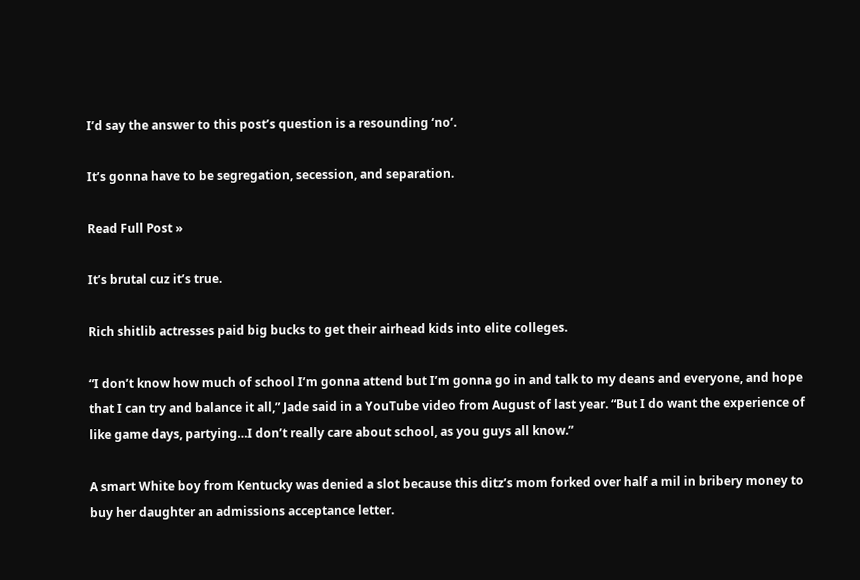I’d say the answer to this post’s question is a resounding ‘no’.

It’s gonna have to be segregation, secession, and separation.

Read Full Post »

It’s brutal cuz it’s true.

Rich shitlib actresses paid big bucks to get their airhead kids into elite colleges.

“I don’t know how much of school I’m gonna attend but I’m gonna go in and talk to my deans and everyone, and hope that I can try and balance it all,” Jade said in a YouTube video from August of last year. “But I do want the experience of like game days, partying…I don’t really care about school, as you guys all know.”

A smart White boy from Kentucky was denied a slot because this ditz’s mom forked over half a mil in bribery money to buy her daughter an admissions acceptance letter.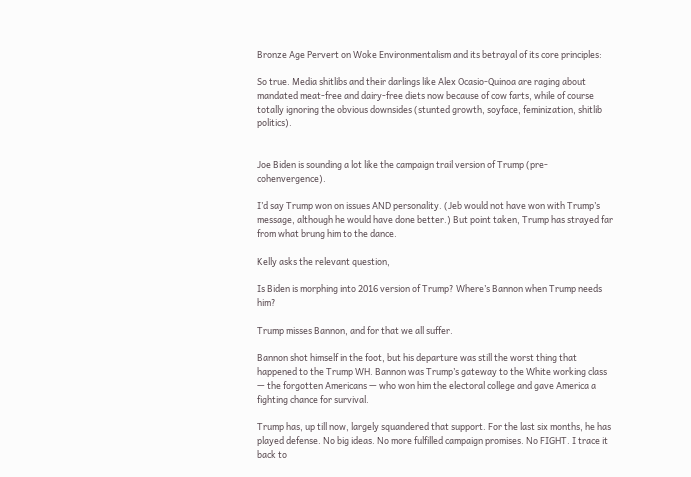Bronze Age Pervert on Woke Environmentalism and its betrayal of its core principles:

So true. Media shitlibs and their darlings like Alex Ocasio-Quinoa are raging about mandated meat-free and dairy-free diets now because of cow farts, while of course totally ignoring the obvious downsides (stunted growth, soyface, feminization, shitlib politics).


Joe Biden is sounding a lot like the campaign trail version of Trump (pre-cohenvergence).

I’d say Trump won on issues AND personality. (Jeb would not have won with Trump’s message, although he would have done better.) But point taken, Trump has strayed far from what brung him to the dance.

Kelly asks the relevant question,

Is Biden is morphing into 2016 version of Trump? Where’s Bannon when Trump needs him?

Trump misses Bannon, and for that we all suffer.

Bannon shot himself in the foot, but his departure was still the worst thing that happened to the Trump WH. Bannon was Trump’s gateway to the White working class — the forgotten Americans — who won him the electoral college and gave America a fighting chance for survival.

Trump has, up till now, largely squandered that support. For the last six months, he has played defense. No big ideas. No more fulfilled campaign promises. No FIGHT. I trace it back to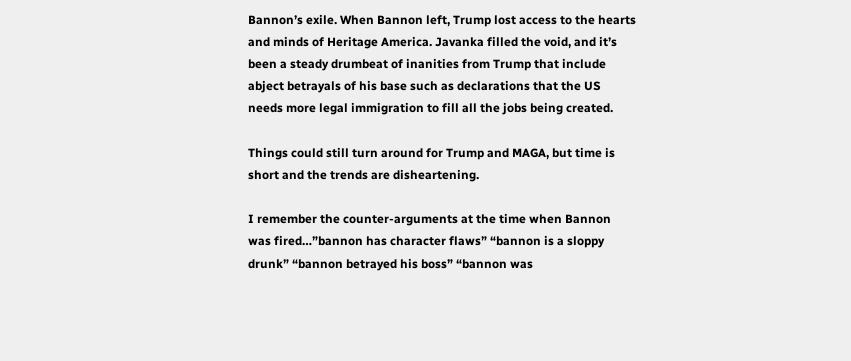Bannon’s exile. When Bannon left, Trump lost access to the hearts and minds of Heritage America. Javanka filled the void, and it’s been a steady drumbeat of inanities from Trump that include abject betrayals of his base such as declarations that the US needs more legal immigration to fill all the jobs being created.

Things could still turn around for Trump and MAGA, but time is short and the trends are disheartening.

I remember the counter-arguments at the time when Bannon was fired…”bannon has character flaws” “bannon is a sloppy drunk” “bannon betrayed his boss” “bannon was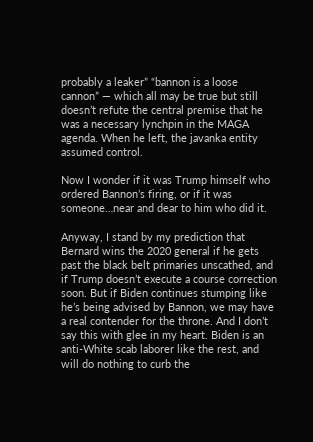probably a leaker” “bannon is a loose cannon” — which all may be true but still doesn’t refute the central premise that he was a necessary lynchpin in the MAGA agenda. When he left, the javanka entity assumed control.

Now I wonder if it was Trump himself who ordered Bannon’s firing, or if it was someone…near and dear to him who did it.

Anyway, I stand by my prediction that Bernard wins the 2020 general if he gets past the black belt primaries unscathed, and if Trump doesn’t execute a course correction soon. But if Biden continues stumping like he’s being advised by Bannon, we may have a real contender for the throne. And I don’t say this with glee in my heart. Biden is an anti-White scab laborer like the rest, and will do nothing to curb the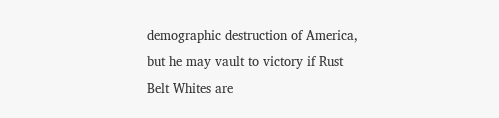demographic destruction of America, but he may vault to victory if Rust Belt Whites are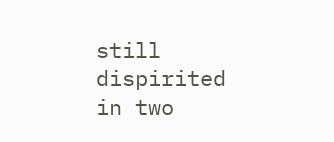still dispirited in two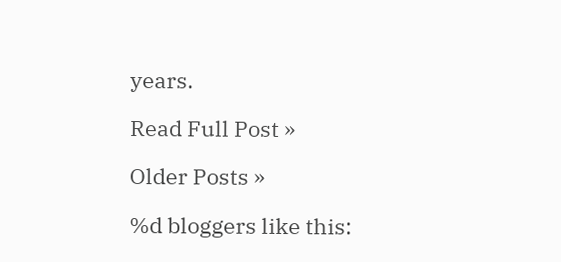years.

Read Full Post »

Older Posts »

%d bloggers like this: